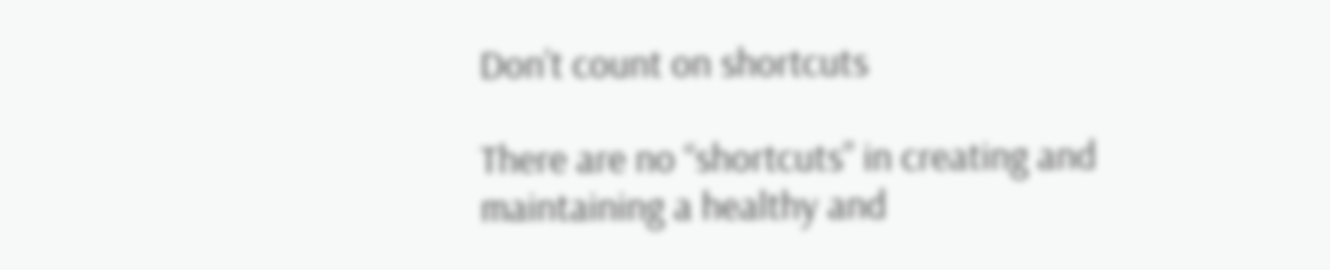Don’t count on shortcuts

There are no “shortcuts” in creating and maintaining a healthy and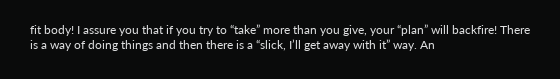fit body! I assure you that if you try to “take” more than you give, your “plan” will backfire! There is a way of doing things and then there is a “slick, I’ll get away with it” way. An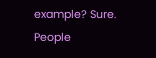example? Sure. People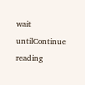wait untilContinue reading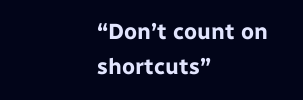“Don’t count on shortcuts”